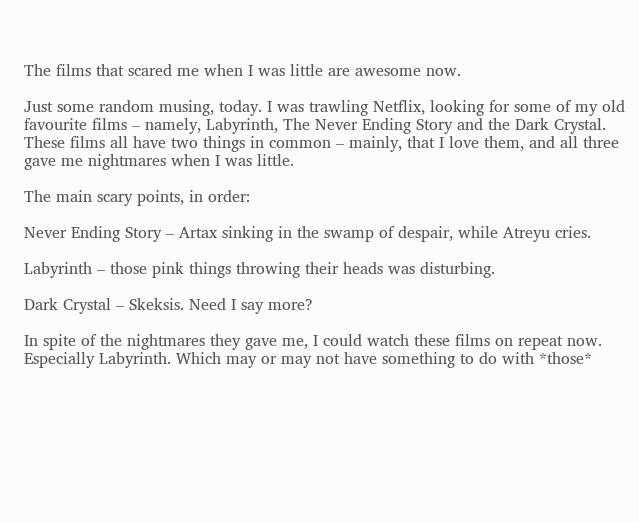The films that scared me when I was little are awesome now.

Just some random musing, today. I was trawling Netflix, looking for some of my old favourite films – namely, Labyrinth, The Never Ending Story and the Dark Crystal. These films all have two things in common – mainly, that I love them, and all three gave me nightmares when I was little.

The main scary points, in order:

Never Ending Story – Artax sinking in the swamp of despair, while Atreyu cries.

Labyrinth – those pink things throwing their heads was disturbing.

Dark Crystal – Skeksis. Need I say more?

In spite of the nightmares they gave me, I could watch these films on repeat now. Especially Labyrinth. Which may or may not have something to do with *those*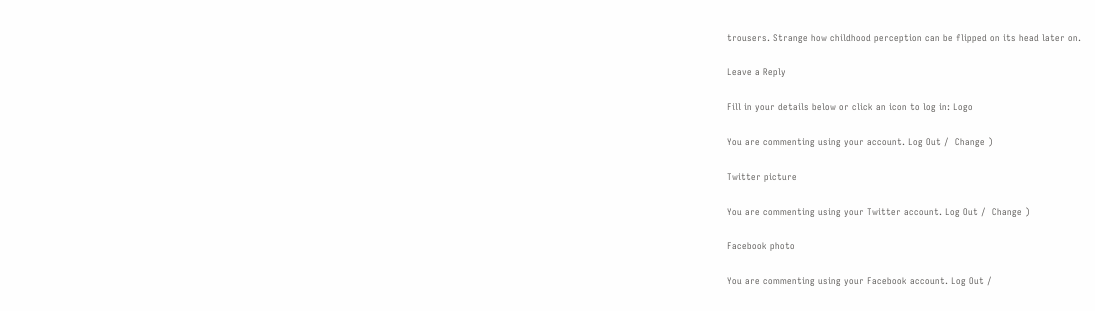trousers. Strange how childhood perception can be flipped on its head later on.

Leave a Reply

Fill in your details below or click an icon to log in: Logo

You are commenting using your account. Log Out /  Change )

Twitter picture

You are commenting using your Twitter account. Log Out /  Change )

Facebook photo

You are commenting using your Facebook account. Log Out /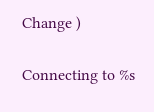Change )

Connecting to %s